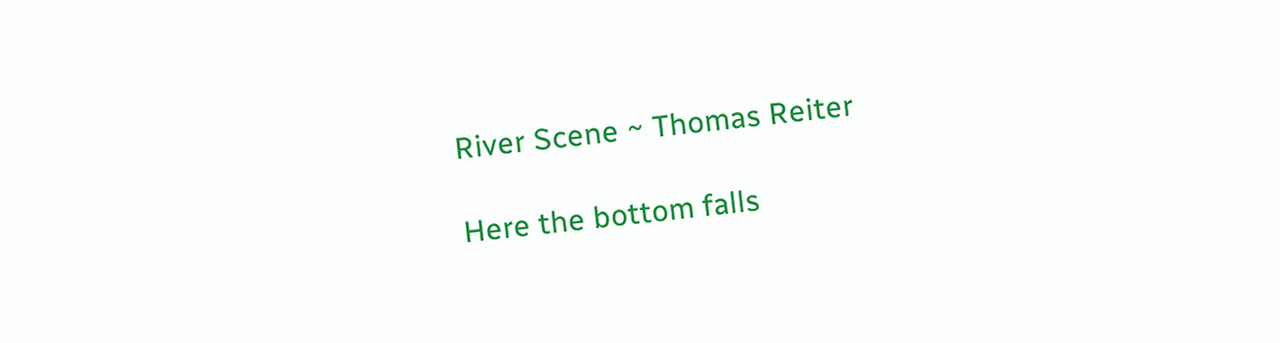River Scene ~ Thomas Reiter

Here the bottom falls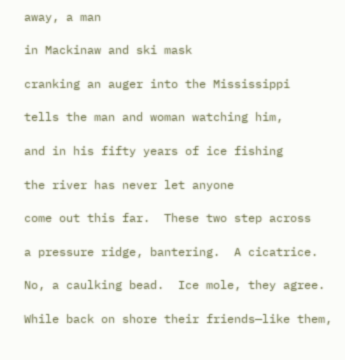away, a man

in Mackinaw and ski mask

cranking an auger into the Mississippi

tells the man and woman watching him,

and in his fifty years of ice fishing

the river has never let anyone

come out this far.  These two step across

a pressure ridge, bantering.  A cicatrice.

No, a caulking bead.  Ice mole, they agree.

While back on shore their friends—like them,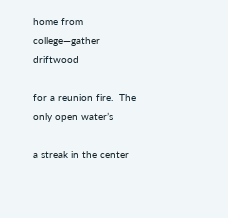home from college—gather driftwood

for a reunion fire.  The only open water’s

a streak in the center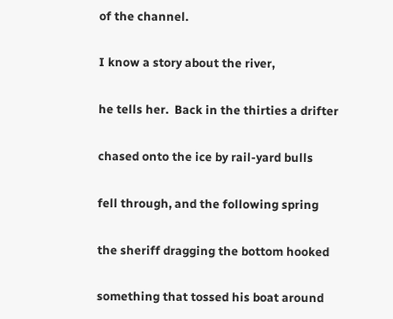of the channel.

I know a story about the river,

he tells her.  Back in the thirties a drifter

chased onto the ice by rail-yard bulls

fell through, and the following spring

the sheriff dragging the bottom hooked

something that tossed his boat around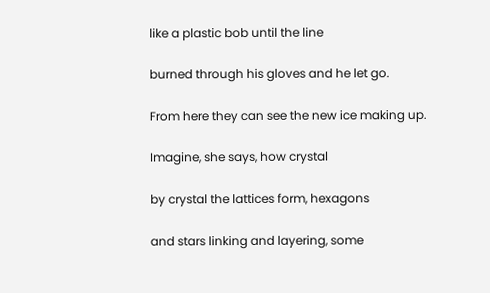like a plastic bob until the line

burned through his gloves and he let go.

From here they can see the new ice making up.

Imagine, she says, how crystal

by crystal the lattices form, hexagons

and stars linking and layering, some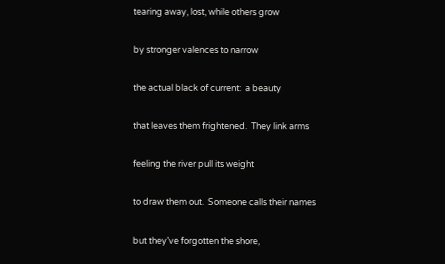tearing away, lost, while others grow

by stronger valences to narrow

the actual black of current:  a beauty

that leaves them frightened.  They link arms

feeling the river pull its weight

to draw them out.  Someone calls their names

but they’ve forgotten the shore,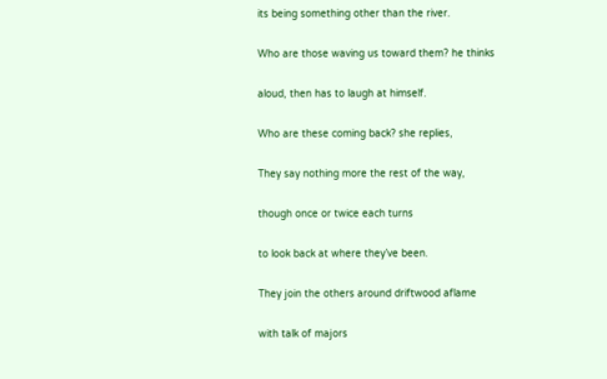its being something other than the river.

Who are those waving us toward them? he thinks

aloud, then has to laugh at himself.

Who are these coming back? she replies,

They say nothing more the rest of the way,

though once or twice each turns

to look back at where they’ve been.

They join the others around driftwood aflame

with talk of majors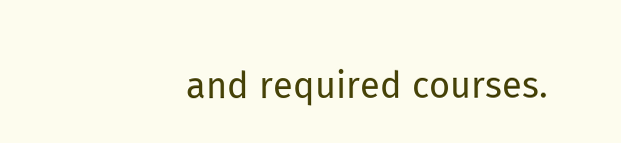and required courses.